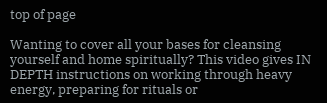top of page

Wanting to cover all your bases for cleansing yourself and home spiritually? This video gives IN DEPTH instructions on working through heavy energy, preparing for rituals or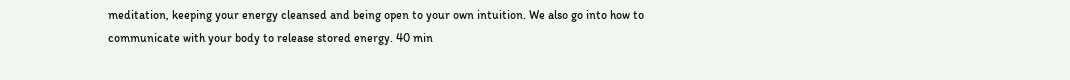meditation, keeping your energy cleansed and being open to your own intuition. We also go into how to communicate with your body to release stored energy. 40 min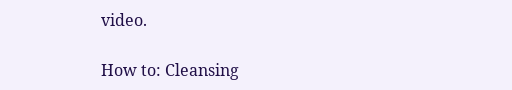video.

How to: Cleansing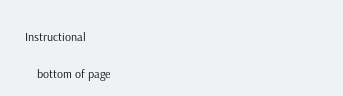Instructional

    bottom of page